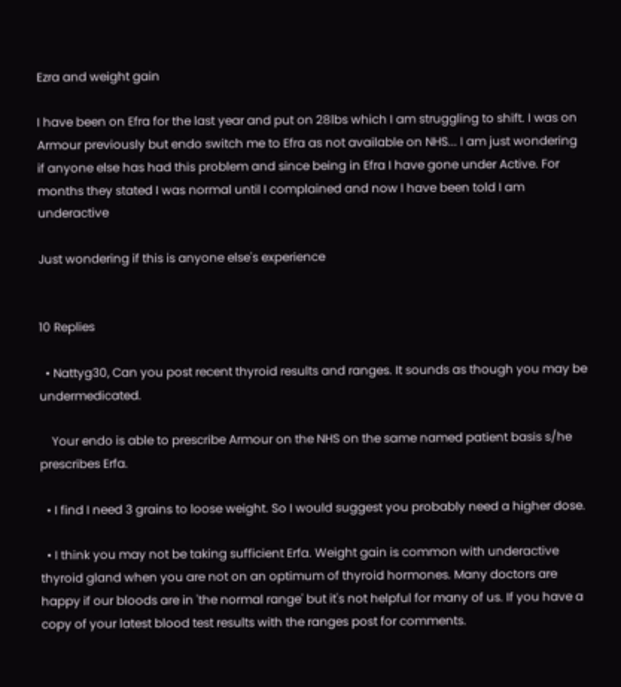Ezra and weight gain

I have been on Efra for the last year and put on 28lbs which I am struggling to shift. I was on Armour previously but endo switch me to Efra as not available on NHS... I am just wondering if anyone else has had this problem and since being in Efra I have gone under Active. For months they stated I was normal until I complained and now I have been told I am underactive

Just wondering if this is anyone else's experience


10 Replies

  • Nattyg30, Can you post recent thyroid results and ranges. It sounds as though you may be undermedicated.

    Your endo is able to prescribe Armour on the NHS on the same named patient basis s/he prescribes Erfa.

  • I find I need 3 grains to loose weight. So I would suggest you probably need a higher dose.

  • I think you may not be taking sufficient Erfa. Weight gain is common with underactive thyroid gland when you are not on an optimum of thyroid hormones. Many doctors are happy if our bloods are in 'the normal range' but it's not helpful for many of us. If you have a copy of your latest blood test results with the ranges post for comments.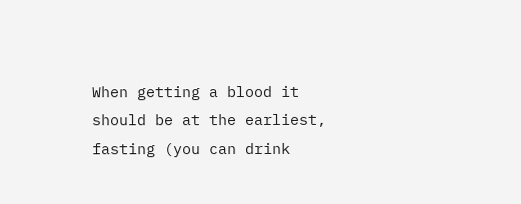When getting a blood it should be at the earliest, fasting (you can drink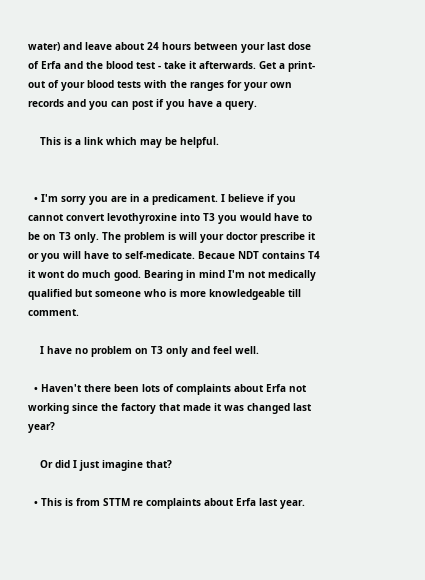water) and leave about 24 hours between your last dose of Erfa and the blood test - take it afterwards. Get a print-out of your blood tests with the ranges for your own records and you can post if you have a query.

    This is a link which may be helpful.


  • I'm sorry you are in a predicament. I believe if you cannot convert levothyroxine into T3 you would have to be on T3 only. The problem is will your doctor prescribe it or you will have to self-medicate. Becaue NDT contains T4 it wont do much good. Bearing in mind I'm not medically qualified but someone who is more knowledgeable till comment.

    I have no problem on T3 only and feel well.

  • Haven't there been lots of complaints about Erfa not working since the factory that made it was changed last year?

    Or did I just imagine that?

  • This is from STTM re complaints about Erfa last year.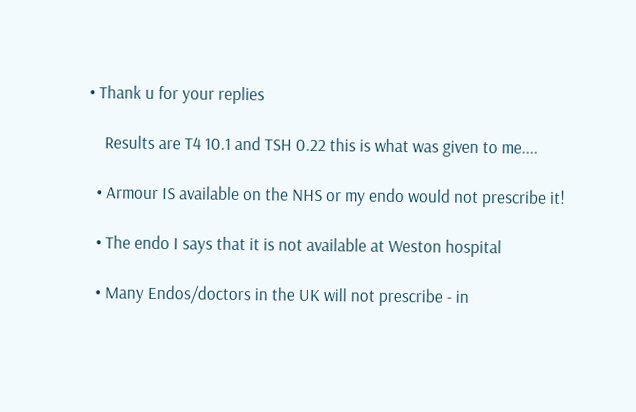• Thank u for your replies

    Results are T4 10.1 and TSH 0.22 this is what was given to me....

  • Armour IS available on the NHS or my endo would not prescribe it!

  • The endo I says that it is not available at Weston hospital

  • Many Endos/doctors in the UK will not prescribe - in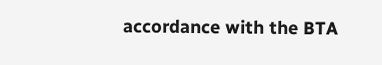accordance with the BTA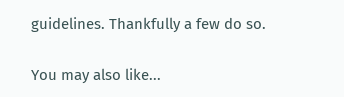guidelines. Thankfully a few do so.

You may also like...